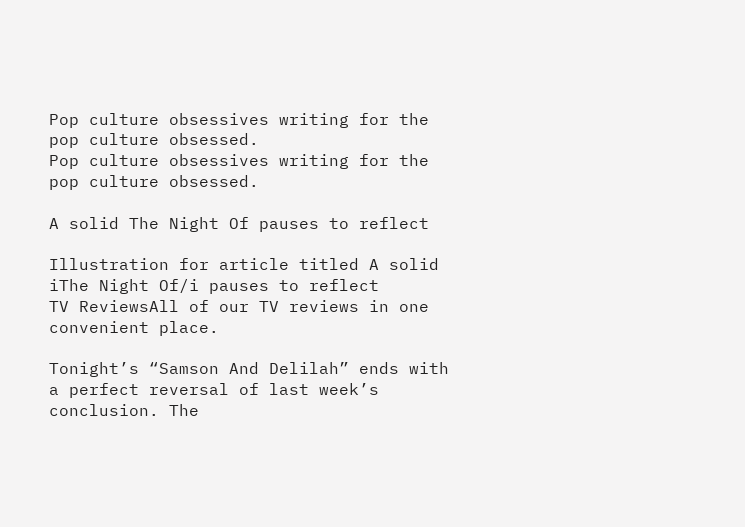Pop culture obsessives writing for the pop culture obsessed.
Pop culture obsessives writing for the pop culture obsessed.

A solid The Night Of pauses to reflect

Illustration for article titled A solid iThe Night Of/i pauses to reflect
TV ReviewsAll of our TV reviews in one convenient place.

Tonight’s “Samson And Delilah” ends with a perfect reversal of last week’s conclusion. The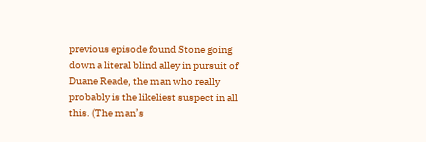previous episode found Stone going down a literal blind alley in pursuit of Duane Reade, the man who really probably is the likeliest suspect in all this. (The man’s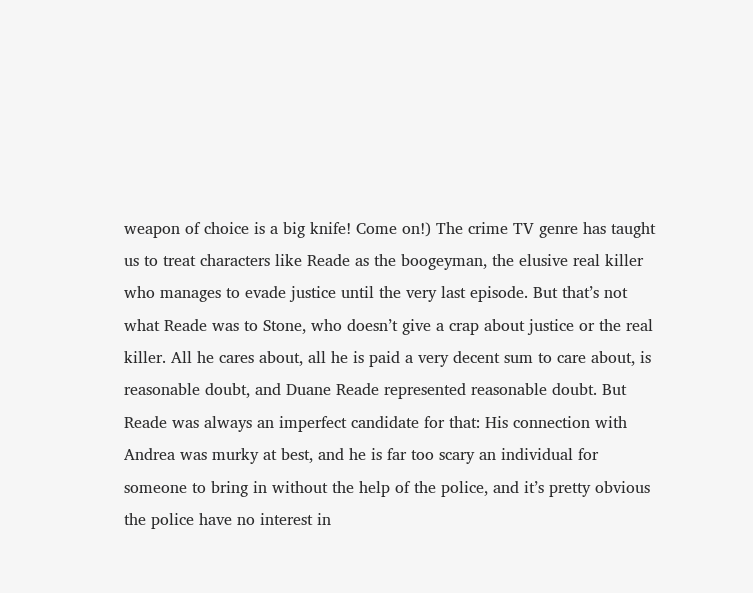weapon of choice is a big knife! Come on!) The crime TV genre has taught us to treat characters like Reade as the boogeyman, the elusive real killer who manages to evade justice until the very last episode. But that’s not what Reade was to Stone, who doesn’t give a crap about justice or the real killer. All he cares about, all he is paid a very decent sum to care about, is reasonable doubt, and Duane Reade represented reasonable doubt. But Reade was always an imperfect candidate for that: His connection with Andrea was murky at best, and he is far too scary an individual for someone to bring in without the help of the police, and it’s pretty obvious the police have no interest in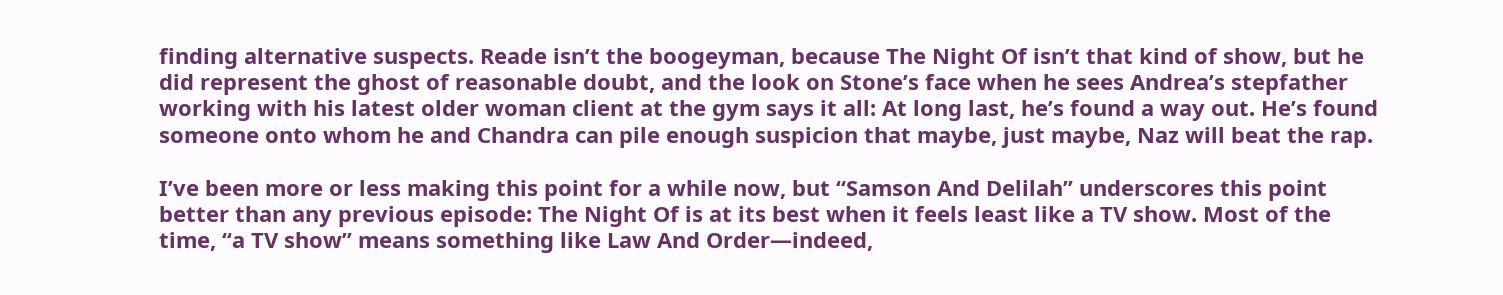finding alternative suspects. Reade isn’t the boogeyman, because The Night Of isn’t that kind of show, but he did represent the ghost of reasonable doubt, and the look on Stone’s face when he sees Andrea’s stepfather working with his latest older woman client at the gym says it all: At long last, he’s found a way out. He’s found someone onto whom he and Chandra can pile enough suspicion that maybe, just maybe, Naz will beat the rap.

I’ve been more or less making this point for a while now, but “Samson And Delilah” underscores this point better than any previous episode: The Night Of is at its best when it feels least like a TV show. Most of the time, “a TV show” means something like Law And Order—indeed,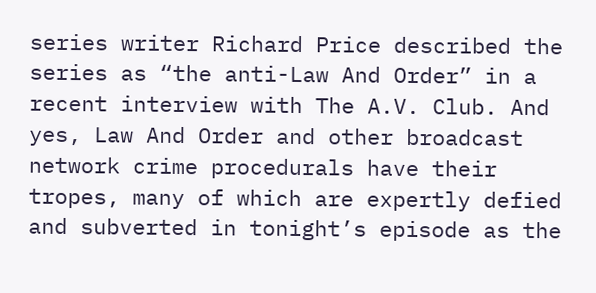series writer Richard Price described the series as “the anti-Law And Order” in a recent interview with The A.V. Club. And yes, Law And Order and other broadcast network crime procedurals have their tropes, many of which are expertly defied and subverted in tonight’s episode as the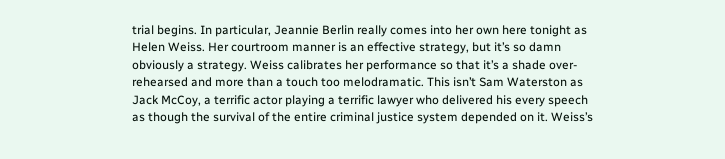trial begins. In particular, Jeannie Berlin really comes into her own here tonight as Helen Weiss. Her courtroom manner is an effective strategy, but it’s so damn obviously a strategy. Weiss calibrates her performance so that it’s a shade over-rehearsed and more than a touch too melodramatic. This isn’t Sam Waterston as Jack McCoy, a terrific actor playing a terrific lawyer who delivered his every speech as though the survival of the entire criminal justice system depended on it. Weiss’s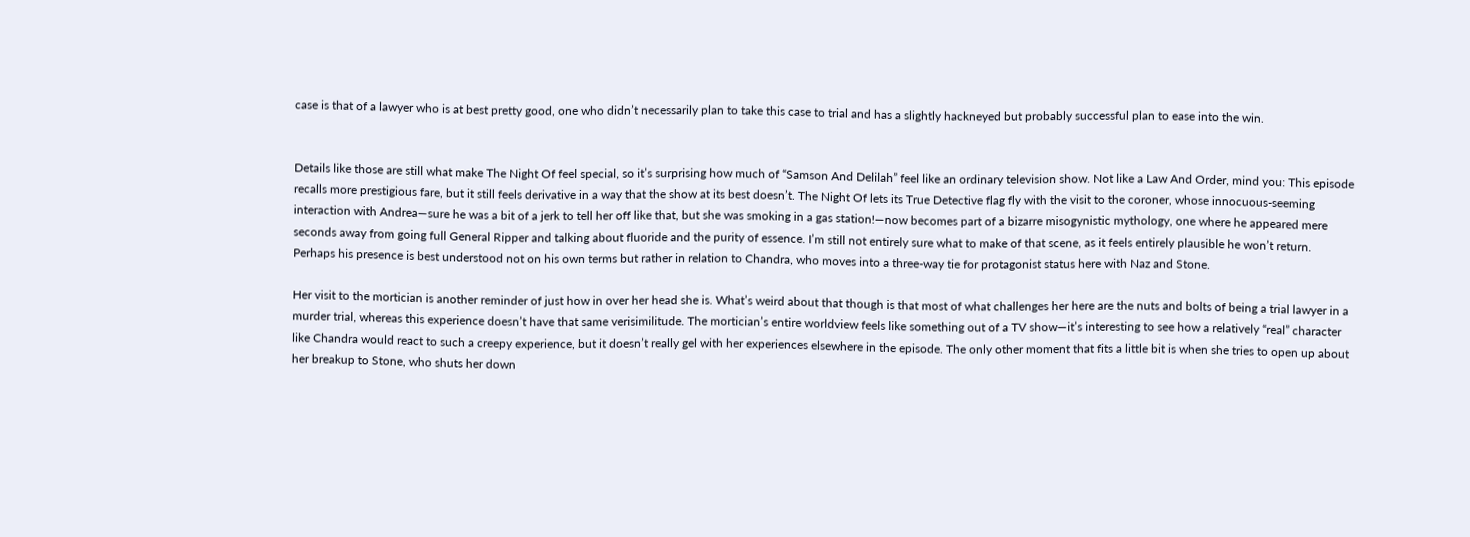case is that of a lawyer who is at best pretty good, one who didn’t necessarily plan to take this case to trial and has a slightly hackneyed but probably successful plan to ease into the win.


Details like those are still what make The Night Of feel special, so it’s surprising how much of “Samson And Delilah” feel like an ordinary television show. Not like a Law And Order, mind you: This episode recalls more prestigious fare, but it still feels derivative in a way that the show at its best doesn’t. The Night Of lets its True Detective flag fly with the visit to the coroner, whose innocuous-seeming interaction with Andrea—sure he was a bit of a jerk to tell her off like that, but she was smoking in a gas station!—now becomes part of a bizarre misogynistic mythology, one where he appeared mere seconds away from going full General Ripper and talking about fluoride and the purity of essence. I’m still not entirely sure what to make of that scene, as it feels entirely plausible he won’t return. Perhaps his presence is best understood not on his own terms but rather in relation to Chandra, who moves into a three-way tie for protagonist status here with Naz and Stone.

Her visit to the mortician is another reminder of just how in over her head she is. What’s weird about that though is that most of what challenges her here are the nuts and bolts of being a trial lawyer in a murder trial, whereas this experience doesn’t have that same verisimilitude. The mortician’s entire worldview feels like something out of a TV show—it’s interesting to see how a relatively “real” character like Chandra would react to such a creepy experience, but it doesn’t really gel with her experiences elsewhere in the episode. The only other moment that fits a little bit is when she tries to open up about her breakup to Stone, who shuts her down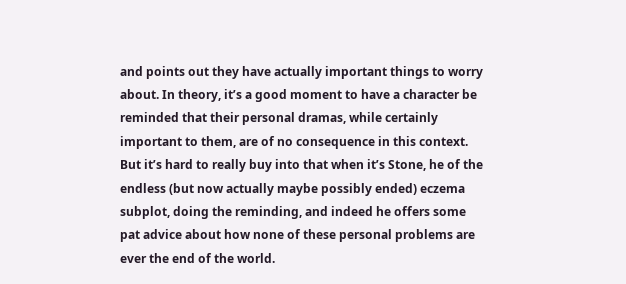and points out they have actually important things to worry about. In theory, it’s a good moment to have a character be reminded that their personal dramas, while certainly important to them, are of no consequence in this context. But it’s hard to really buy into that when it’s Stone, he of the endless (but now actually maybe possibly ended) eczema subplot, doing the reminding, and indeed he offers some pat advice about how none of these personal problems are ever the end of the world.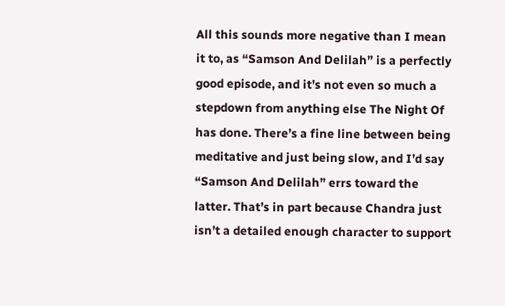All this sounds more negative than I mean it to, as “Samson And Delilah” is a perfectly good episode, and it’s not even so much a stepdown from anything else The Night Of has done. There’s a fine line between being meditative and just being slow, and I’d say “Samson And Delilah” errs toward the latter. That’s in part because Chandra just isn’t a detailed enough character to support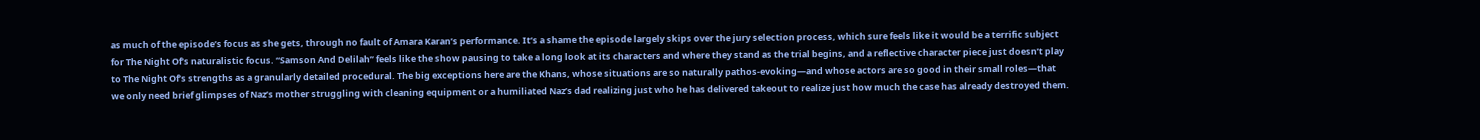as much of the episode’s focus as she gets, through no fault of Amara Karan’s performance. It’s a shame the episode largely skips over the jury selection process, which sure feels like it would be a terrific subject for The Night Of’s naturalistic focus. “Samson And Delilah” feels like the show pausing to take a long look at its characters and where they stand as the trial begins, and a reflective character piece just doesn’t play to The Night Of’s strengths as a granularly detailed procedural. The big exceptions here are the Khans, whose situations are so naturally pathos-evoking—and whose actors are so good in their small roles—that we only need brief glimpses of Naz’s mother struggling with cleaning equipment or a humiliated Naz’s dad realizing just who he has delivered takeout to realize just how much the case has already destroyed them.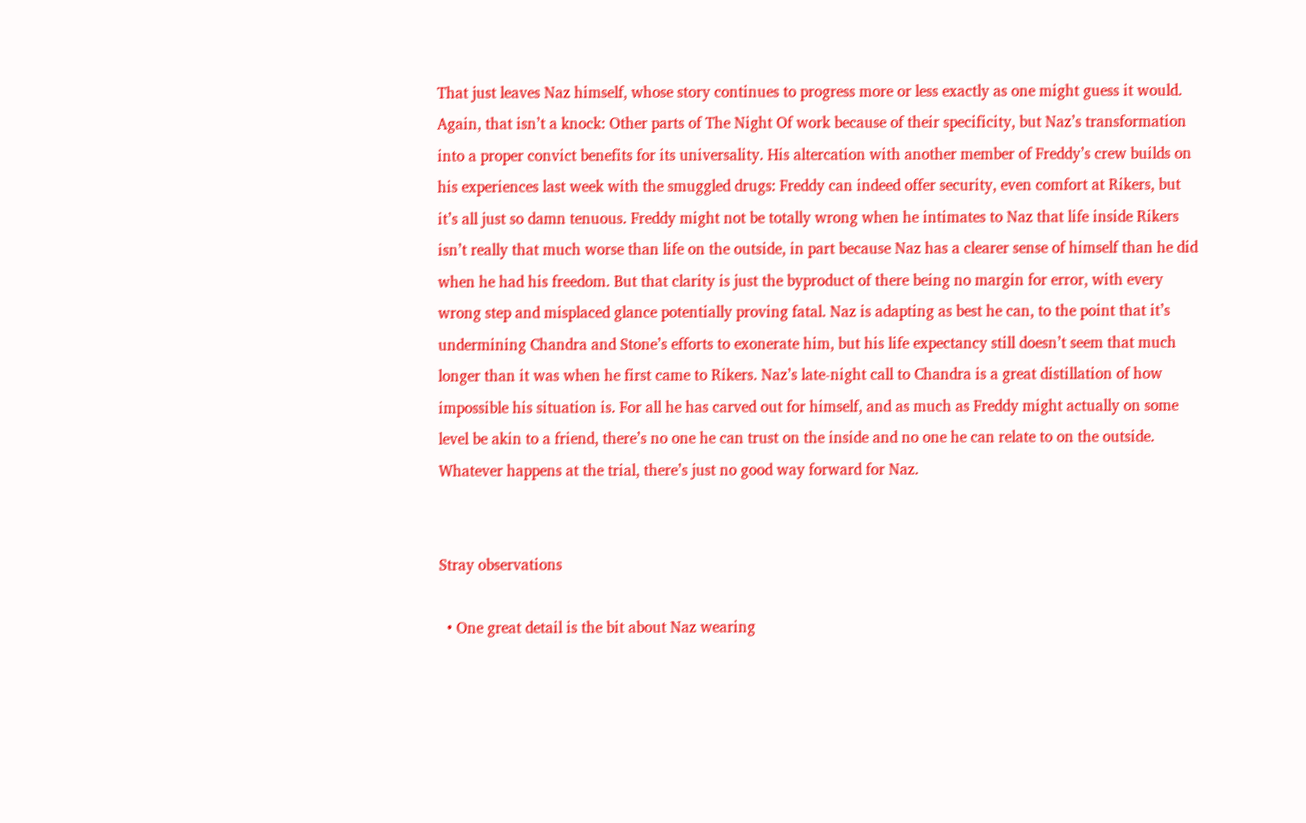That just leaves Naz himself, whose story continues to progress more or less exactly as one might guess it would. Again, that isn’t a knock: Other parts of The Night Of work because of their specificity, but Naz’s transformation into a proper convict benefits for its universality. His altercation with another member of Freddy’s crew builds on his experiences last week with the smuggled drugs: Freddy can indeed offer security, even comfort at Rikers, but it’s all just so damn tenuous. Freddy might not be totally wrong when he intimates to Naz that life inside Rikers isn’t really that much worse than life on the outside, in part because Naz has a clearer sense of himself than he did when he had his freedom. But that clarity is just the byproduct of there being no margin for error, with every wrong step and misplaced glance potentially proving fatal. Naz is adapting as best he can, to the point that it’s undermining Chandra and Stone’s efforts to exonerate him, but his life expectancy still doesn’t seem that much longer than it was when he first came to Rikers. Naz’s late-night call to Chandra is a great distillation of how impossible his situation is. For all he has carved out for himself, and as much as Freddy might actually on some level be akin to a friend, there’s no one he can trust on the inside and no one he can relate to on the outside. Whatever happens at the trial, there’s just no good way forward for Naz.


Stray observations

  • One great detail is the bit about Naz wearing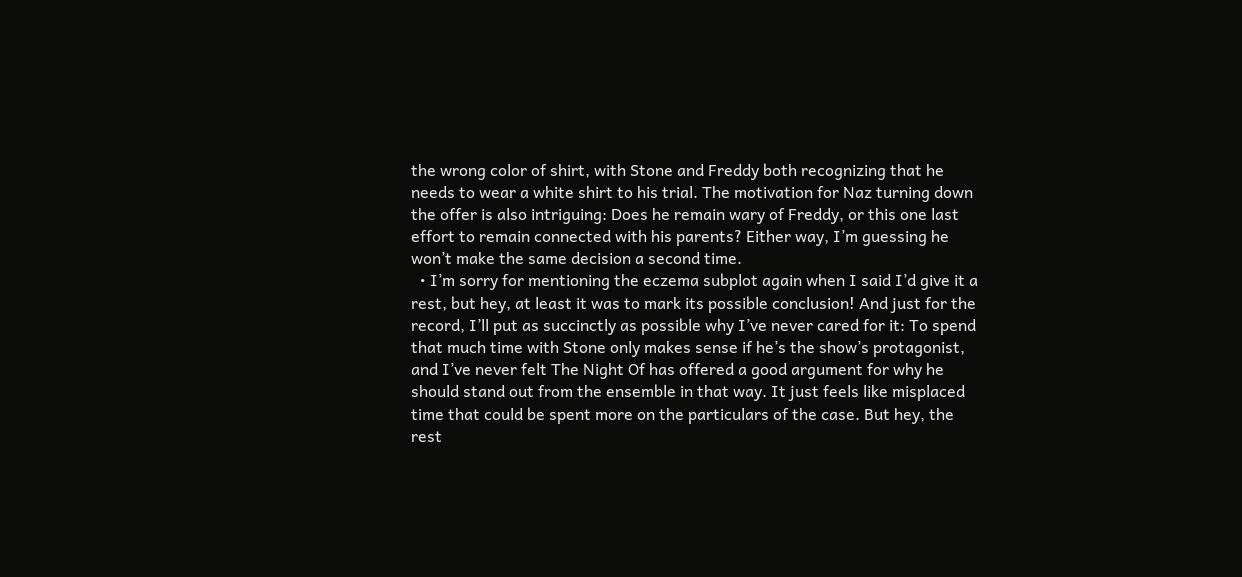the wrong color of shirt, with Stone and Freddy both recognizing that he needs to wear a white shirt to his trial. The motivation for Naz turning down the offer is also intriguing: Does he remain wary of Freddy, or this one last effort to remain connected with his parents? Either way, I’m guessing he won’t make the same decision a second time.
  • I’m sorry for mentioning the eczema subplot again when I said I’d give it a rest, but hey, at least it was to mark its possible conclusion! And just for the record, I’ll put as succinctly as possible why I’ve never cared for it: To spend that much time with Stone only makes sense if he’s the show’s protagonist, and I’ve never felt The Night Of has offered a good argument for why he should stand out from the ensemble in that way. It just feels like misplaced time that could be spent more on the particulars of the case. But hey, the rest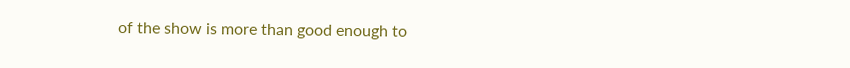of the show is more than good enough to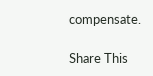compensate.

Share This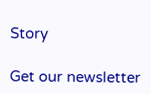Story

Get our newsletter